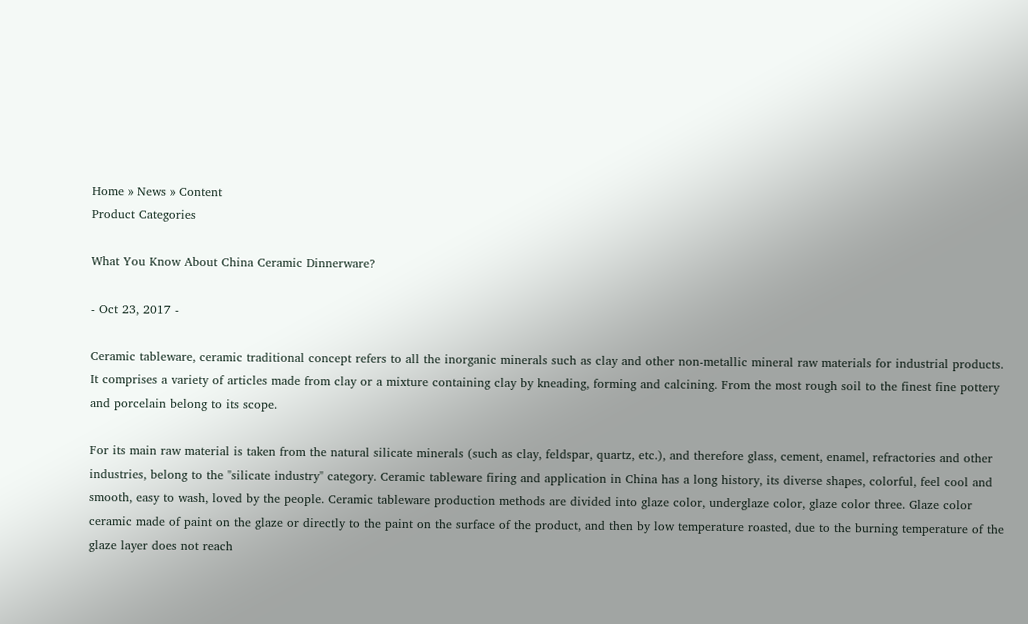Home » News » Content
Product Categories

What You Know About China Ceramic Dinnerware?

- Oct 23, 2017 -

Ceramic tableware, ceramic traditional concept refers to all the inorganic minerals such as clay and other non-metallic mineral raw materials for industrial products. It comprises a variety of articles made from clay or a mixture containing clay by kneading, forming and calcining. From the most rough soil to the finest fine pottery and porcelain belong to its scope.

For its main raw material is taken from the natural silicate minerals (such as clay, feldspar, quartz, etc.), and therefore glass, cement, enamel, refractories and other industries, belong to the "silicate industry" category. Ceramic tableware firing and application in China has a long history, its diverse shapes, colorful, feel cool and smooth, easy to wash, loved by the people. Ceramic tableware production methods are divided into glaze color, underglaze color, glaze color three. Glaze color ceramic made of paint on the glaze or directly to the paint on the surface of the product, and then by low temperature roasted, due to the burning temperature of the glaze layer does not reach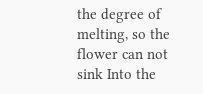the degree of melting, so the flower can not sink Into the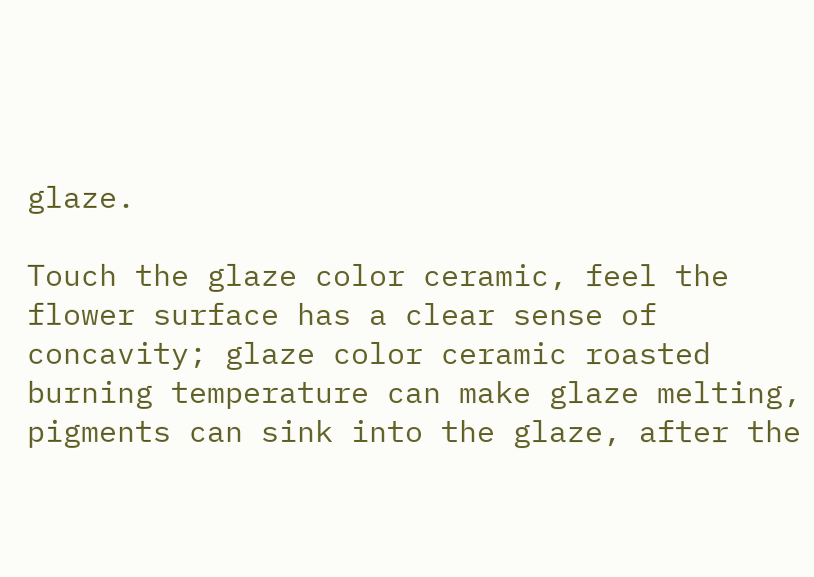glaze.

Touch the glaze color ceramic, feel the flower surface has a clear sense of concavity; glaze color ceramic roasted burning temperature can make glaze melting, pigments can sink into the glaze, after the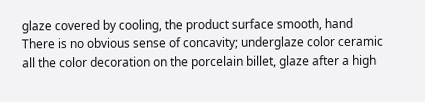glaze covered by cooling, the product surface smooth, hand There is no obvious sense of concavity; underglaze color ceramic all the color decoration on the porcelain billet, glaze after a high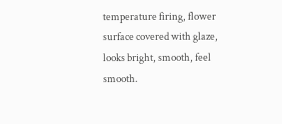temperature firing, flower surface covered with glaze, looks bright, smooth, feel smooth.